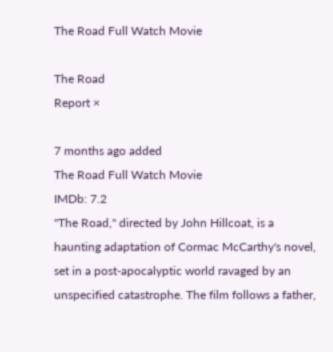The Road Full Watch Movie

The Road
Report ×

7 months ago added
The Road Full Watch Movie
IMDb: 7.2
"The Road," directed by John Hillcoat, is a haunting adaptation of Cormac McCarthy's novel, set in a post-apocalyptic world ravaged by an unspecified catastrophe. The film follows a father,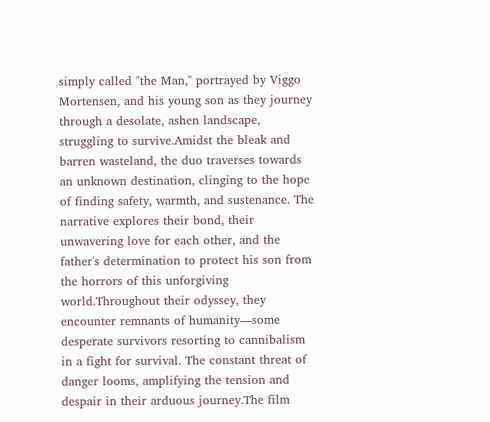simply called "the Man," portrayed by Viggo Mortensen, and his young son as they journey through a desolate, ashen landscape, struggling to survive.Amidst the bleak and barren wasteland, the duo traverses towards an unknown destination, clinging to the hope of finding safety, warmth, and sustenance. The narrative explores their bond, their unwavering love for each other, and the father's determination to protect his son from the horrors of this unforgiving world.Throughout their odyssey, they encounter remnants of humanity—some desperate survivors resorting to cannibalism in a fight for survival. The constant threat of danger looms, amplifying the tension and despair in their arduous journey.The film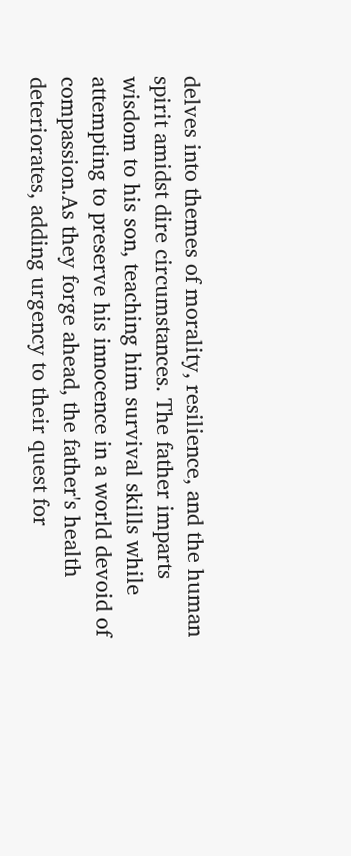delves into themes of morality, resilience, and the human spirit amidst dire circumstances. The father imparts wisdom to his son, teaching him survival skills while attempting to preserve his innocence in a world devoid of compassion.As they forge ahead, the father's health deteriorates, adding urgency to their quest for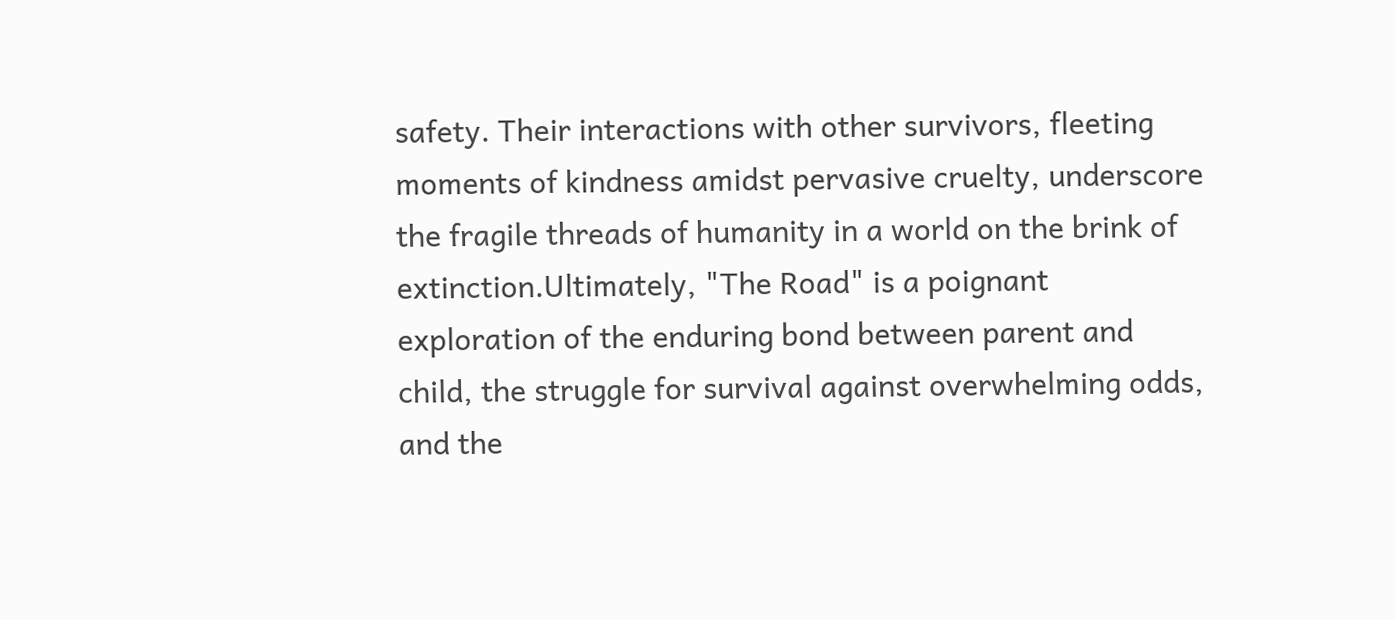safety. Their interactions with other survivors, fleeting moments of kindness amidst pervasive cruelty, underscore the fragile threads of humanity in a world on the brink of extinction.Ultimately, "The Road" is a poignant exploration of the enduring bond between parent and child, the struggle for survival against overwhelming odds, and the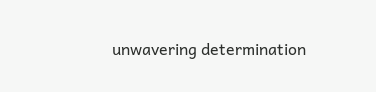unwavering determination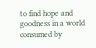to find hope and goodness in a world consumed by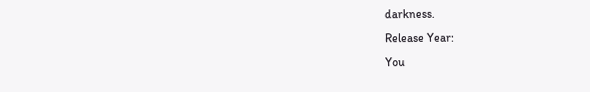darkness.
Release Year:
You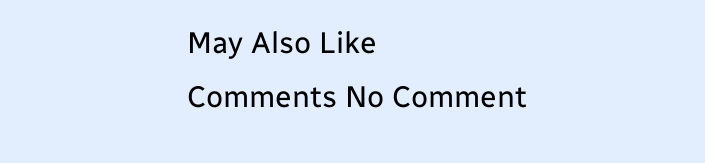May Also Like
Comments No Comment